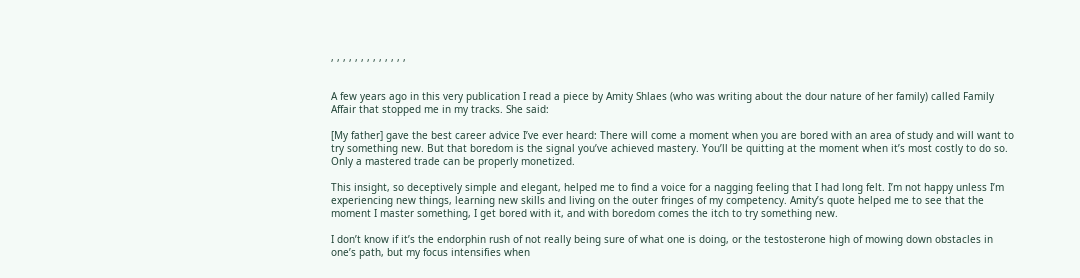, , , , , , , , , , , , ,


A few years ago in this very publication I read a piece by Amity Shlaes (who was writing about the dour nature of her family) called Family Affair that stopped me in my tracks. She said:

[My father] gave the best career advice I’ve ever heard: There will come a moment when you are bored with an area of study and will want to try something new. But that boredom is the signal you’ve achieved mastery. You’ll be quitting at the moment when it’s most costly to do so. Only a mastered trade can be properly monetized.

This insight, so deceptively simple and elegant, helped me to find a voice for a nagging feeling that I had long felt. I’m not happy unless I’m experiencing new things, learning new skills and living on the outer fringes of my competency. Amity’s quote helped me to see that the moment I master something, I get bored with it, and with boredom comes the itch to try something new.

I don’t know if it’s the endorphin rush of not really being sure of what one is doing, or the testosterone high of mowing down obstacles in one’s path, but my focus intensifies when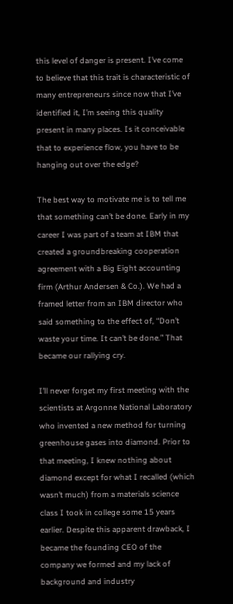this level of danger is present. I’ve come to believe that this trait is characteristic of many entrepreneurs since now that I’ve identified it, I’m seeing this quality present in many places. Is it conceivable that to experience flow, you have to be hanging out over the edge?

The best way to motivate me is to tell me that something can’t be done. Early in my career I was part of a team at IBM that created a groundbreaking cooperation agreement with a Big Eight accounting firm (Arthur Andersen & Co.). We had a framed letter from an IBM director who said something to the effect of, “Don’t waste your time. It can’t be done.” That became our rallying cry.

I’ll never forget my first meeting with the scientists at Argonne National Laboratory who invented a new method for turning greenhouse gases into diamond. Prior to that meeting, I knew nothing about diamond except for what I recalled (which wasn’t much) from a materials science class I took in college some 15 years earlier. Despite this apparent drawback, I became the founding CEO of the company we formed and my lack of background and industry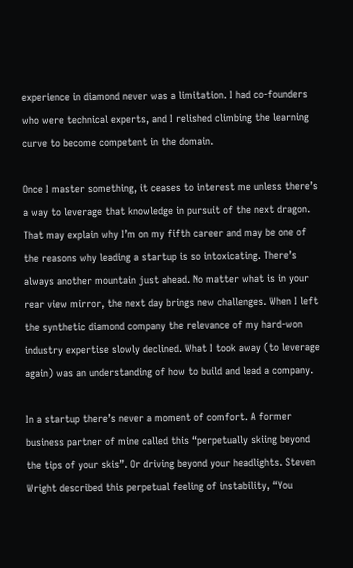experience in diamond never was a limitation. I had co-founders who were technical experts, and I relished climbing the learning curve to become competent in the domain.

Once I master something, it ceases to interest me unless there’s a way to leverage that knowledge in pursuit of the next dragon. That may explain why I’m on my fifth career and may be one of the reasons why leading a startup is so intoxicating. There’s always another mountain just ahead. No matter what is in your rear view mirror, the next day brings new challenges. When I left the synthetic diamond company the relevance of my hard-won industry expertise slowly declined. What I took away (to leverage again) was an understanding of how to build and lead a company.

In a startup there’s never a moment of comfort. A former business partner of mine called this “perpetually skiing beyond the tips of your skis”. Or driving beyond your headlights. Steven Wright described this perpetual feeling of instability, “You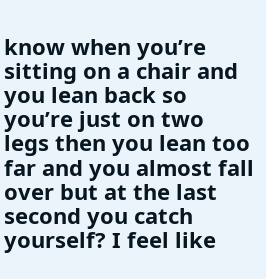know when you’re sitting on a chair and you lean back so you’re just on two legs then you lean too far and you almost fall over but at the last second you catch yourself? I feel like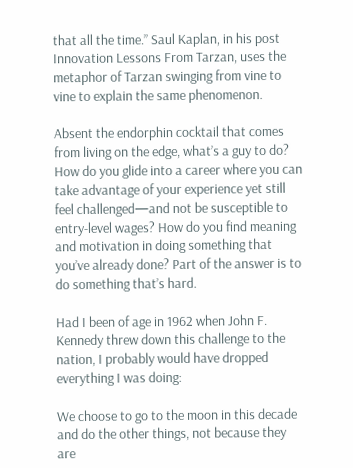that all the time.” Saul Kaplan, in his post Innovation Lessons From Tarzan, uses the metaphor of Tarzan swinging from vine to vine to explain the same phenomenon.

Absent the endorphin cocktail that comes from living on the edge, what’s a guy to do? How do you glide into a career where you can take advantage of your experience yet still feel challenged—and not be susceptible to entry-level wages? How do you find meaning and motivation in doing something that you’ve already done? Part of the answer is to do something that’s hard.

Had I been of age in 1962 when John F. Kennedy threw down this challenge to the nation, I probably would have dropped everything I was doing:

We choose to go to the moon in this decade and do the other things, not because they are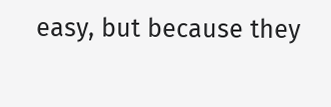easy, but because they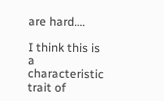are hard….

I think this is a characteristic trait of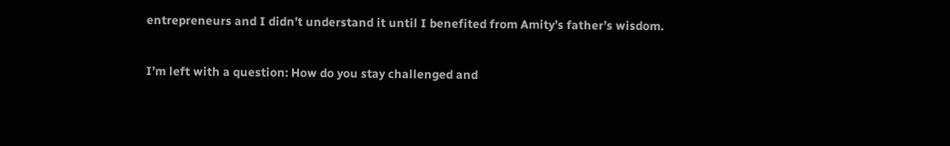entrepreneurs and I didn’t understand it until I benefited from Amity’s father’s wisdom.

I’m left with a question: How do you stay challenged and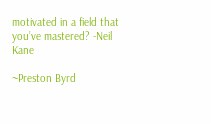motivated in a field that you’ve mastered? -Neil Kane

~Preston Byrd